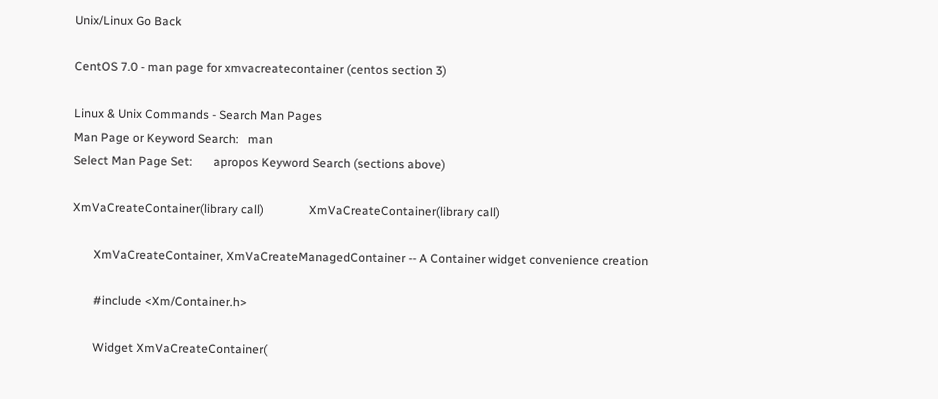Unix/Linux Go Back

CentOS 7.0 - man page for xmvacreatecontainer (centos section 3)

Linux & Unix Commands - Search Man Pages
Man Page or Keyword Search:   man
Select Man Page Set:       apropos Keyword Search (sections above)

XmVaCreateContainer(library call)               XmVaCreateContainer(library call)

       XmVaCreateContainer, XmVaCreateManagedContainer -- A Container widget convenience creation

       #include <Xm/Container.h>

       Widget XmVaCreateContainer(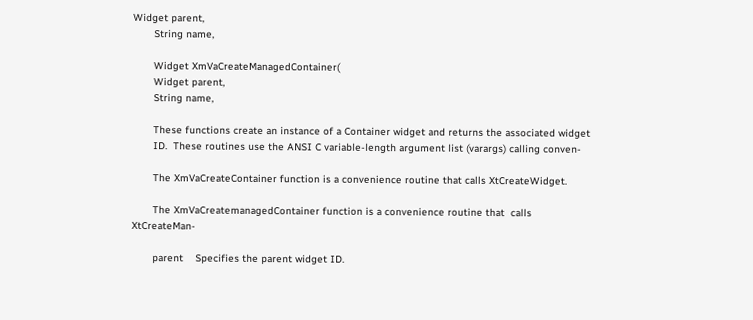Widget parent,
       String name,

       Widget XmVaCreateManagedContainer(
       Widget parent,
       String name,

       These functions create an instance of a Container widget and returns the associated widget
       ID.  These routines use the ANSI C variable-length argument list (varargs) calling conven-

       The XmVaCreateContainer function is a convenience routine that calls XtCreateWidget.

       The XmVaCreatemanagedContainer function is a convenience routine that  calls  XtCreateMan-

       parent    Specifies the parent widget ID.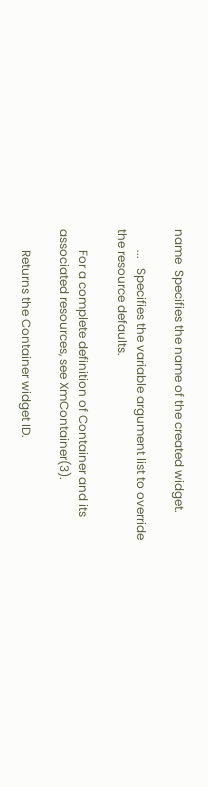name  Specifies the name of the created widget.

       ...   Specifies the variable argument list to override the resource defaults.

       For a complete definition of Container and its associated resources, see XmContainer(3).

       Returns the Container widget ID.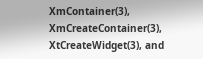XmContainer(3), XmCreateContainer(3), XtCreateWidget(3), and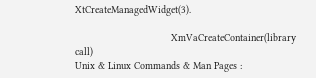XtCreateManagedWidget(3).

                                XmVaCreateContainer(library call)
Unix & Linux Commands & Man Pages :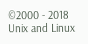©2000 - 2018 Unix and Linux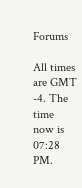Forums

All times are GMT -4. The time now is 07:28 PM.